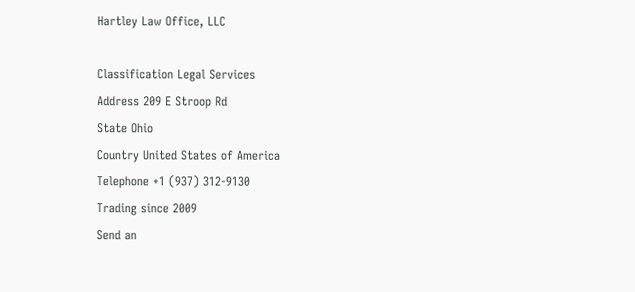Hartley Law Office, LLC

Classification Legal Services
Address 209 E Stroop Rd
State Ohio
Country United States of America
Telephone +1 (937) 312-9130
Trading since 2009
Send an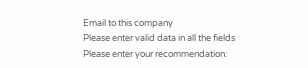Email to this company
Please enter valid data in all the fields
Please enter your recommendation: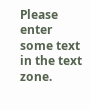Please enter some text in the text zone.